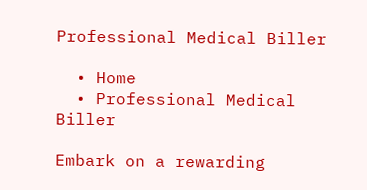Professional Medical Biller

  • Home
  • Professional Medical Biller

Embark on a rewarding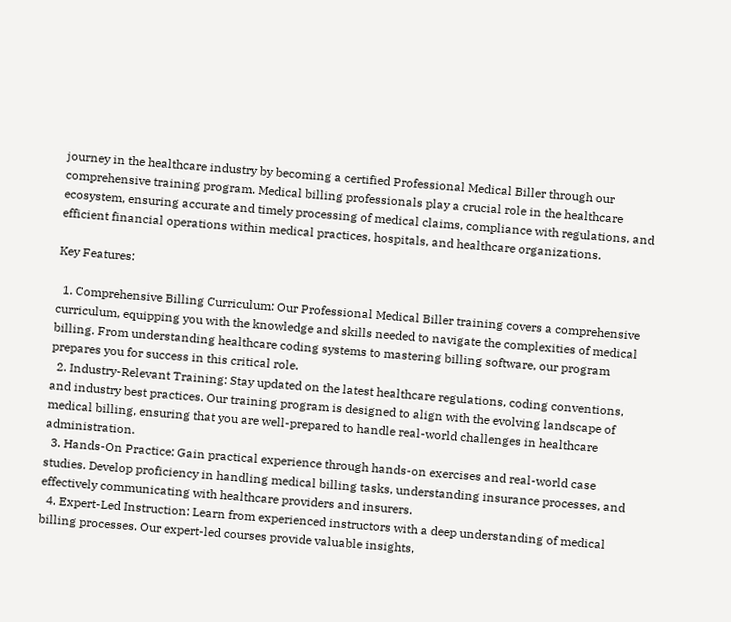journey in the healthcare industry by becoming a certified Professional Medical Biller through our comprehensive training program. Medical billing professionals play a crucial role in the healthcare ecosystem, ensuring accurate and timely processing of medical claims, compliance with regulations, and efficient financial operations within medical practices, hospitals, and healthcare organizations.

Key Features:

  1. Comprehensive Billing Curriculum: Our Professional Medical Biller training covers a comprehensive curriculum, equipping you with the knowledge and skills needed to navigate the complexities of medical billing. From understanding healthcare coding systems to mastering billing software, our program prepares you for success in this critical role.
  2. Industry-Relevant Training: Stay updated on the latest healthcare regulations, coding conventions, and industry best practices. Our training program is designed to align with the evolving landscape of medical billing, ensuring that you are well-prepared to handle real-world challenges in healthcare administration.
  3. Hands-On Practice: Gain practical experience through hands-on exercises and real-world case studies. Develop proficiency in handling medical billing tasks, understanding insurance processes, and effectively communicating with healthcare providers and insurers.
  4. Expert-Led Instruction: Learn from experienced instructors with a deep understanding of medical billing processes. Our expert-led courses provide valuable insights,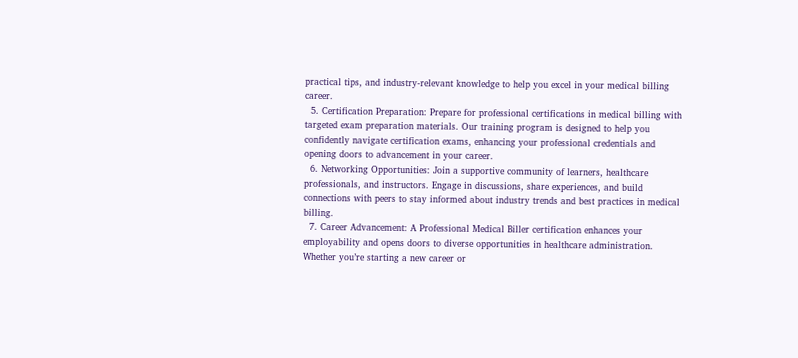practical tips, and industry-relevant knowledge to help you excel in your medical billing career.
  5. Certification Preparation: Prepare for professional certifications in medical billing with targeted exam preparation materials. Our training program is designed to help you confidently navigate certification exams, enhancing your professional credentials and opening doors to advancement in your career.
  6. Networking Opportunities: Join a supportive community of learners, healthcare professionals, and instructors. Engage in discussions, share experiences, and build connections with peers to stay informed about industry trends and best practices in medical billing.
  7. Career Advancement: A Professional Medical Biller certification enhances your employability and opens doors to diverse opportunities in healthcare administration. Whether you’re starting a new career or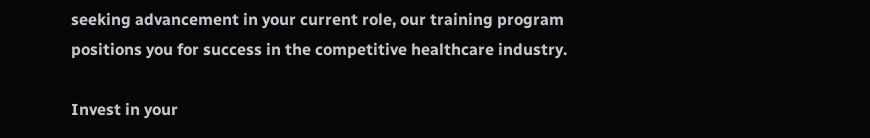seeking advancement in your current role, our training program positions you for success in the competitive healthcare industry.

Invest in your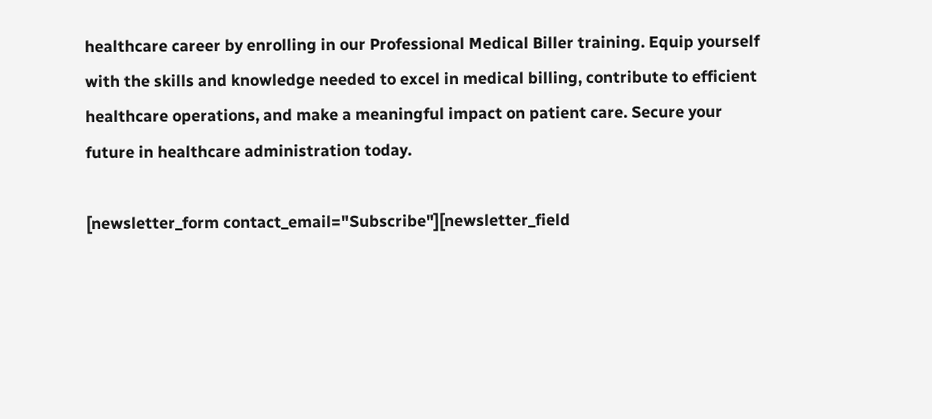healthcare career by enrolling in our Professional Medical Biller training. Equip yourself with the skills and knowledge needed to excel in medical billing, contribute to efficient healthcare operations, and make a meaningful impact on patient care. Secure your future in healthcare administration today.

[newsletter_form contact_email="Subscribe"][newsletter_field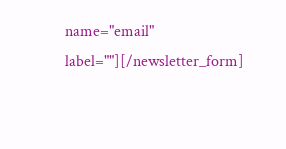name="email" label=""][/newsletter_form]